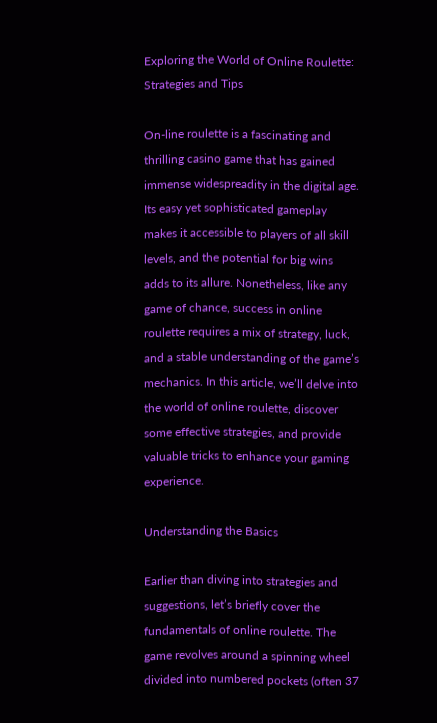Exploring the World of Online Roulette: Strategies and Tips

On-line roulette is a fascinating and thrilling casino game that has gained immense widespreadity in the digital age. Its easy yet sophisticated gameplay makes it accessible to players of all skill levels, and the potential for big wins adds to its allure. Nonetheless, like any game of chance, success in online roulette requires a mix of strategy, luck, and a stable understanding of the game’s mechanics. In this article, we’ll delve into the world of online roulette, discover some effective strategies, and provide valuable tricks to enhance your gaming experience.

Understanding the Basics

Earlier than diving into strategies and suggestions, let’s briefly cover the fundamentals of online roulette. The game revolves around a spinning wheel divided into numbered pockets (often 37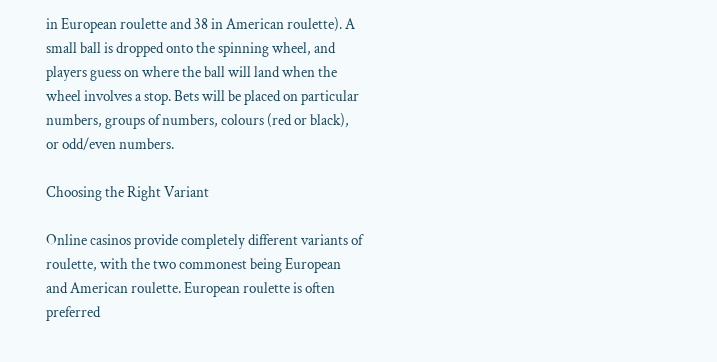in European roulette and 38 in American roulette). A small ball is dropped onto the spinning wheel, and players guess on where the ball will land when the wheel involves a stop. Bets will be placed on particular numbers, groups of numbers, colours (red or black), or odd/even numbers.

Choosing the Right Variant

Online casinos provide completely different variants of roulette, with the two commonest being European and American roulette. European roulette is often preferred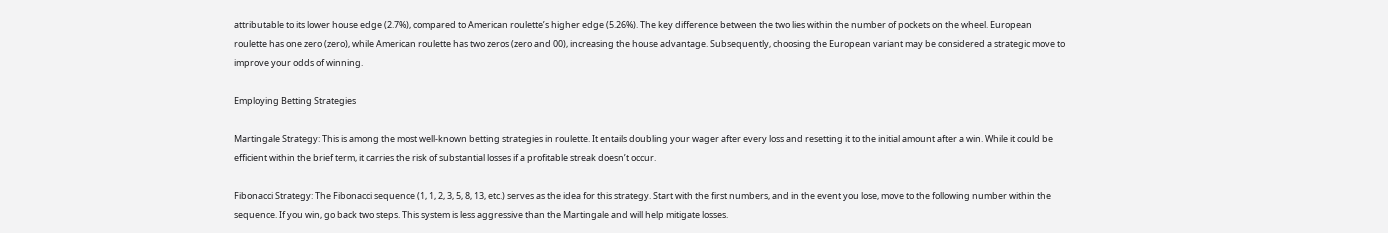attributable to its lower house edge (2.7%), compared to American roulette’s higher edge (5.26%). The key difference between the two lies within the number of pockets on the wheel. European roulette has one zero (zero), while American roulette has two zeros (zero and 00), increasing the house advantage. Subsequently, choosing the European variant may be considered a strategic move to improve your odds of winning.

Employing Betting Strategies

Martingale Strategy: This is among the most well-known betting strategies in roulette. It entails doubling your wager after every loss and resetting it to the initial amount after a win. While it could be efficient within the brief term, it carries the risk of substantial losses if a profitable streak doesn’t occur.

Fibonacci Strategy: The Fibonacci sequence (1, 1, 2, 3, 5, 8, 13, etc.) serves as the idea for this strategy. Start with the first numbers, and in the event you lose, move to the following number within the sequence. If you win, go back two steps. This system is less aggressive than the Martingale and will help mitigate losses.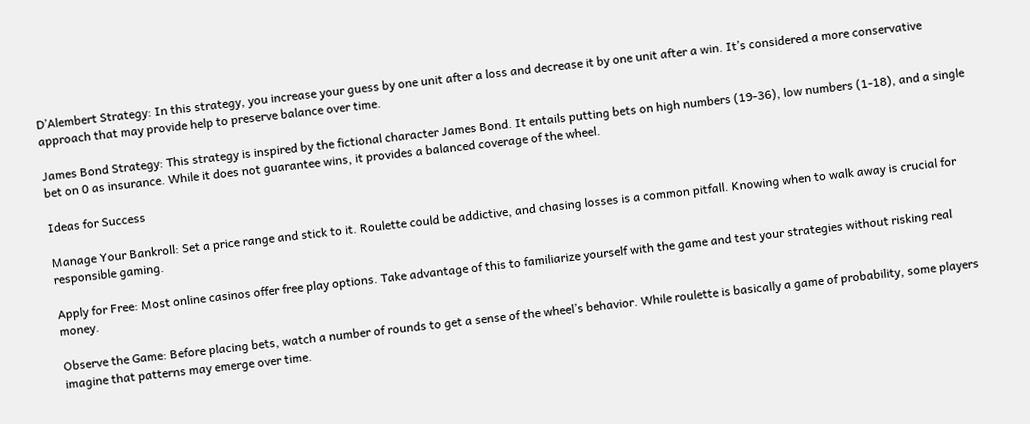D’Alembert Strategy: In this strategy, you increase your guess by one unit after a loss and decrease it by one unit after a win. It’s considered a more conservative approach that may provide help to preserve balance over time.

James Bond Strategy: This strategy is inspired by the fictional character James Bond. It entails putting bets on high numbers (19-36), low numbers (1-18), and a single bet on 0 as insurance. While it does not guarantee wins, it provides a balanced coverage of the wheel.

Ideas for Success

Manage Your Bankroll: Set a price range and stick to it. Roulette could be addictive, and chasing losses is a common pitfall. Knowing when to walk away is crucial for responsible gaming.

Apply for Free: Most online casinos offer free play options. Take advantage of this to familiarize yourself with the game and test your strategies without risking real money.

Observe the Game: Before placing bets, watch a number of rounds to get a sense of the wheel’s behavior. While roulette is basically a game of probability, some players imagine that patterns may emerge over time.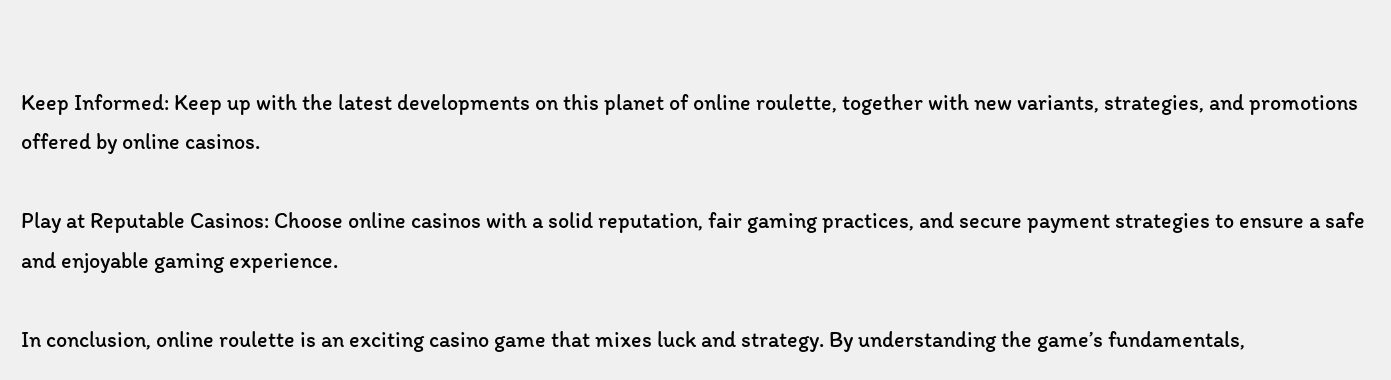Keep Informed: Keep up with the latest developments on this planet of online roulette, together with new variants, strategies, and promotions offered by online casinos.

Play at Reputable Casinos: Choose online casinos with a solid reputation, fair gaming practices, and secure payment strategies to ensure a safe and enjoyable gaming experience.

In conclusion, online roulette is an exciting casino game that mixes luck and strategy. By understanding the game’s fundamentals,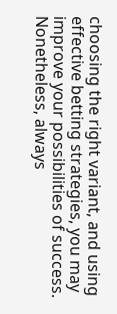choosing the right variant, and using effective betting strategies, you may improve your possibilities of success. Nonetheless, always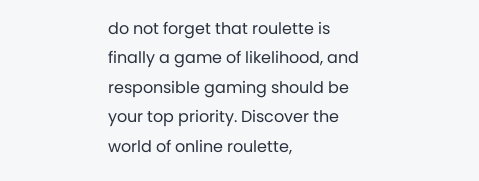do not forget that roulette is finally a game of likelihood, and responsible gaming should be your top priority. Discover the world of online roulette,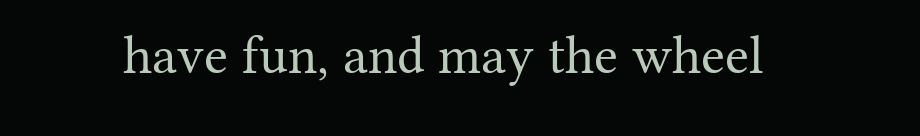have fun, and may the wheel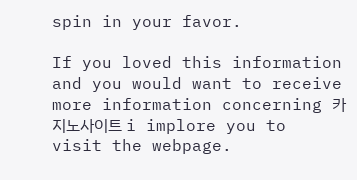spin in your favor.

If you loved this information and you would want to receive more information concerning 카지노사이트 i implore you to visit the webpage.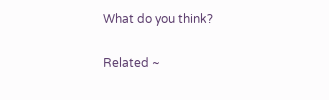What do you think?

Related ~